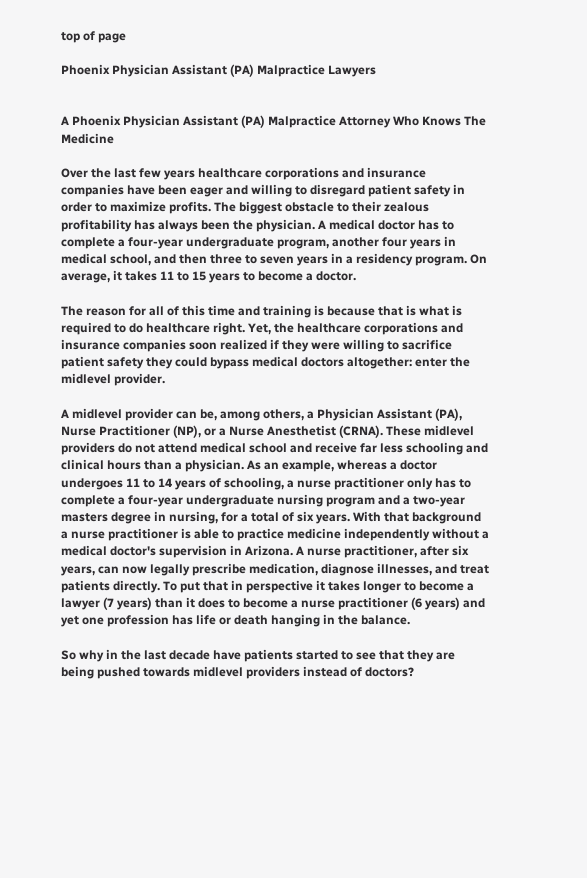top of page

Phoenix Physician Assistant (PA) Malpractice Lawyers


A Phoenix Physician Assistant (PA) Malpractice Attorney Who Knows The Medicine

Over the last few years healthcare corporations and insurance companies have been eager and willing to disregard patient safety in order to maximize profits. The biggest obstacle to their zealous profitability has always been the physician. A medical doctor has to complete a four-year undergraduate program, another four years in medical school, and then three to seven years in a residency program. On average, it takes 11 to 15 years to become a doctor.

The reason for all of this time and training is because that is what is required to do healthcare right. Yet, the healthcare corporations and insurance companies soon realized if they were willing to sacrifice patient safety they could bypass medical doctors altogether: enter the midlevel provider.

A midlevel provider can be, among others, a Physician Assistant (PA), Nurse Practitioner (NP), or a Nurse Anesthetist (CRNA). These midlevel providers do not attend medical school and receive far less schooling and clinical hours than a physician. As an example, whereas a doctor undergoes 11 to 14 years of schooling, a nurse practitioner only has to complete a four-year undergraduate nursing program and a two-year masters degree in nursing, for a total of six years. With that background a nurse practitioner is able to practice medicine independently without a medical doctor's supervision in Arizona. A nurse practitioner, after six years, can now legally prescribe medication, diagnose illnesses, and treat patients directly. To put that in perspective it takes longer to become a lawyer (7 years) than it does to become a nurse practitioner (6 years) and yet one profession has life or death hanging in the balance.

So why in the last decade have patients started to see that they are being pushed towards midlevel providers instead of doctors?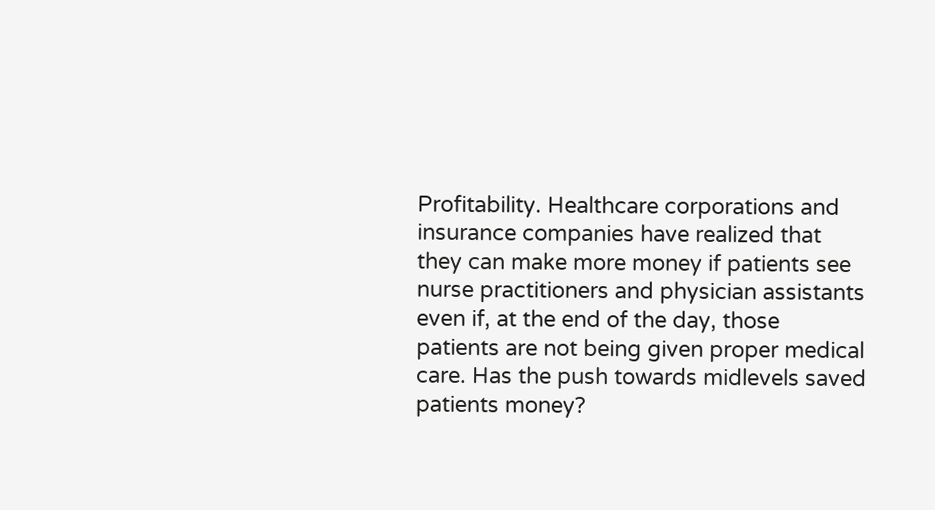Profitability. Healthcare corporations and insurance companies have realized that they can make more money if patients see nurse practitioners and physician assistants even if, at the end of the day, those patients are not being given proper medical care. Has the push towards midlevels saved patients money?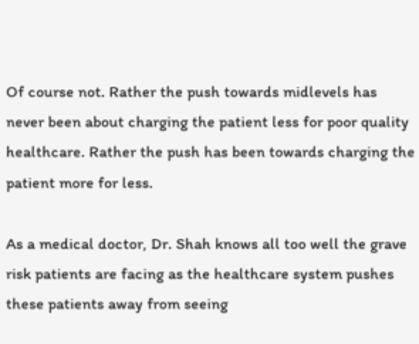Of course not. Rather the push towards midlevels has never been about charging the patient less for poor quality healthcare. Rather the push has been towards charging the patient more for less.

As a medical doctor, Dr. Shah knows all too well the grave risk patients are facing as the healthcare system pushes these patients away from seeing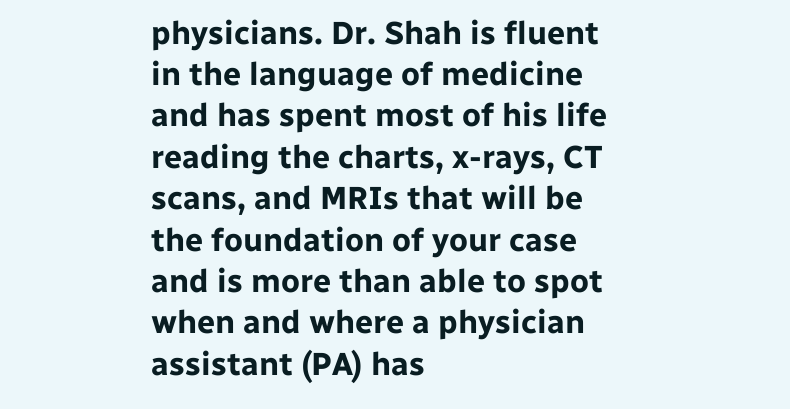physicians. Dr. Shah is fluent in the language of medicine and has spent most of his life reading the charts, x-rays, CT scans, and MRIs that will be the foundation of your case and is more than able to spot when and where a physician assistant (PA) has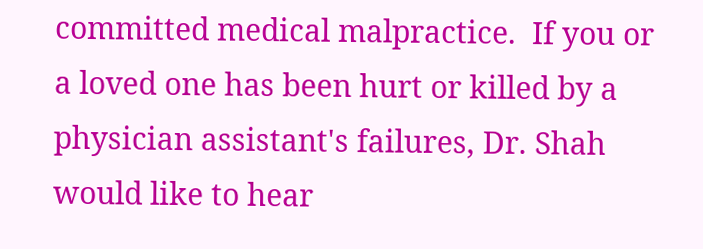committed medical malpractice.  If you or a loved one has been hurt or killed by a physician assistant's failures, Dr. Shah would like to hear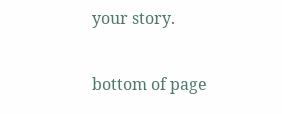your story.

bottom of page